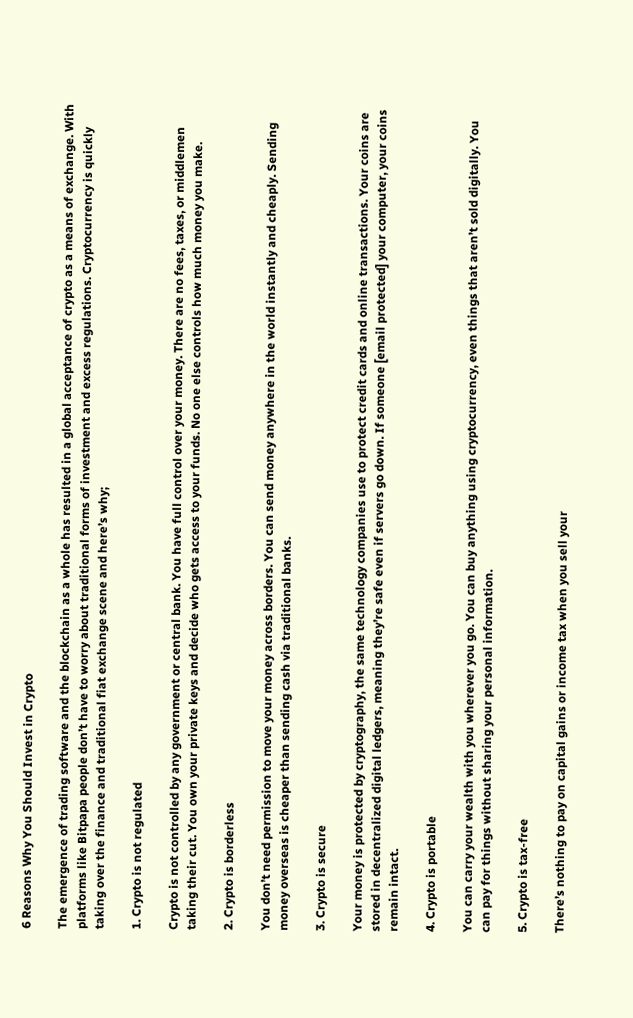6 Reasons Why You Should Invest in Crypto

The emergence of trading software and the blockchain as a whole has resulted in a global acceptance of crypto as a means of exchange. With platforms like Bitpapa people don’t have to worry about traditional forms of investment and excess regulations. Cryptocurrency is quickly taking over the finance and traditional fiat exchange scene and here’s why;

1. Crypto is not regulated

Crypto is not controlled by any government or central bank. You have full control over your money. There are no fees, taxes, or middlemen taking their cut. You own your private keys and decide who gets access to your funds. No one else controls how much money you make.

2. Crypto is borderless

You don’t need permission to move your money across borders. You can send money anywhere in the world instantly and cheaply. Sending money overseas is cheaper than sending cash via traditional banks.

3. Crypto is secure

Your money is protected by cryptography, the same technology companies use to protect credit cards and online transactions. Your coins are stored in decentralized digital ledgers, meaning they’re safe even if servers go down. If someone [email protected] your computer, your coins remain intact.

4. Crypto is portable

You can carry your wealth with you wherever you go. You can buy anything using cryptocurrency, even things that aren’t sold digitally. You can pay for things without sharing your personal information.

5. Crypto is tax-free

There’s nothing to pay on capital gains or income tax when you sell your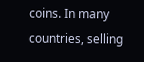coins. In many countries, selling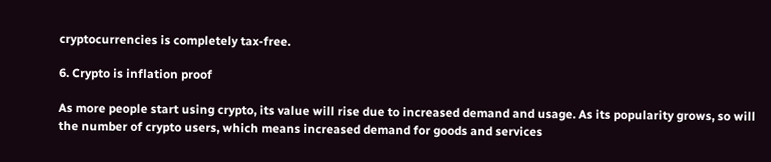cryptocurrencies is completely tax-free.

6. Crypto is inflation proof

As more people start using crypto, its value will rise due to increased demand and usage. As its popularity grows, so will the number of crypto users, which means increased demand for goods and services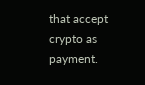that accept crypto as payment.